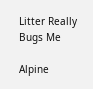Litter Really Bugs Me

Alpine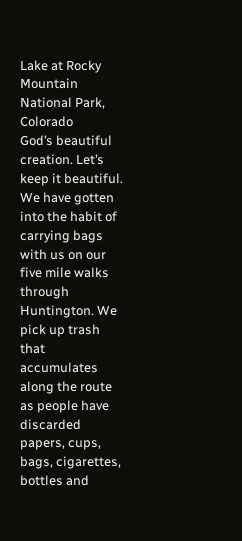Lake at Rocky Mountain National Park, Colorado
God’s beautiful creation. Let’s keep it beautiful.
We have gotten into the habit of carrying bags with us on our five mile walks through Huntington. We pick up trash that accumulates along the route as people have discarded papers, cups, bags, cigarettes, bottles and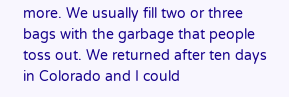more. We usually fill two or three bags with the garbage that people toss out. We returned after ten days in Colorado and I could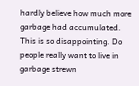hardly believe how much more garbage had accumulated. This is so disappointing. Do people really want to live in garbage strewn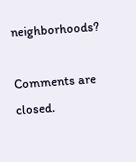neighborhoods?

Comments are closed.